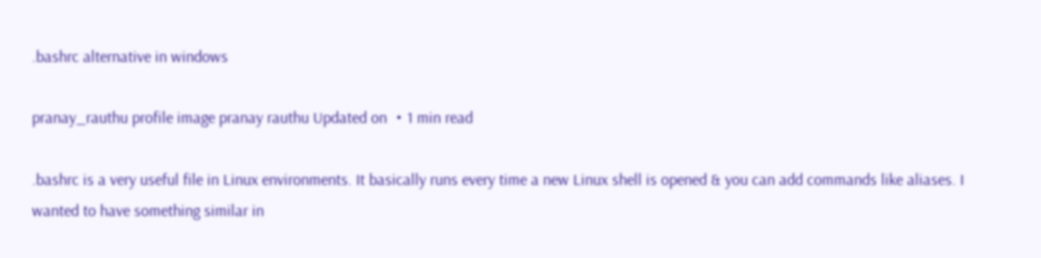.bashrc alternative in windows

pranay_rauthu profile image pranay rauthu Updated on ・1 min read

.bashrc is a very useful file in Linux environments. It basically runs every time a new Linux shell is opened & you can add commands like aliases. I wanted to have something similar in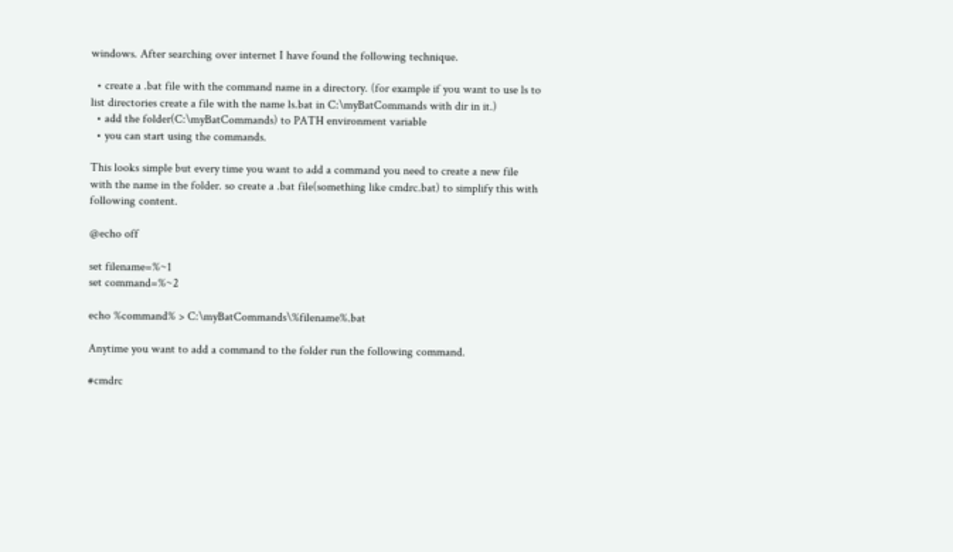windows. After searching over internet I have found the following technique.

  • create a .bat file with the command name in a directory. (for example if you want to use ls to list directories create a file with the name ls.bat in C:\myBatCommands with dir in it.)
  • add the folder(C:\myBatCommands) to PATH environment variable
  • you can start using the commands.

This looks simple but every time you want to add a command you need to create a new file with the name in the folder. so create a .bat file(something like cmdrc.bat) to simplify this with following content.

@echo off

set filename=%~1
set command=%~2

echo %command% > C:\myBatCommands\%filename%.bat

Anytime you want to add a command to the folder run the following command.

#cmdrc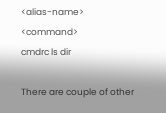<alias-name> <command>
cmdrc ls dir

There are couple of other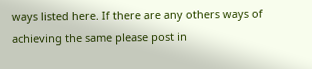ways listed here. If there are any others ways of achieving the same please post in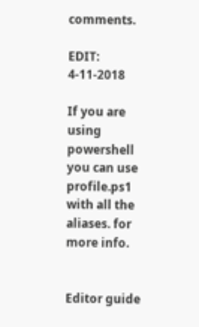comments.

EDIT: 4-11-2018

If you are using powershell you can use profile.ps1 with all the aliases. for more info.


Editor guide